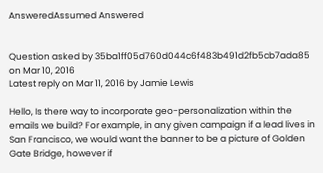AnsweredAssumed Answered


Question asked by 35ba1ff05d760d044c6f483b491d2fb5cb7ada85 on Mar 10, 2016
Latest reply on Mar 11, 2016 by Jamie Lewis

Hello, Is there way to incorporate geo-personalization within the emails we build? For example, in any given campaign if a lead lives in San Francisco, we would want the banner to be a picture of Golden Gate Bridge, however if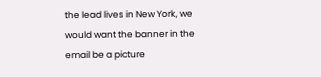the lead lives in New York, we would want the banner in the email be a picture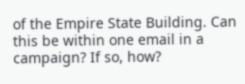of the Empire State Building. Can this be within one email in a campaign? If so, how?